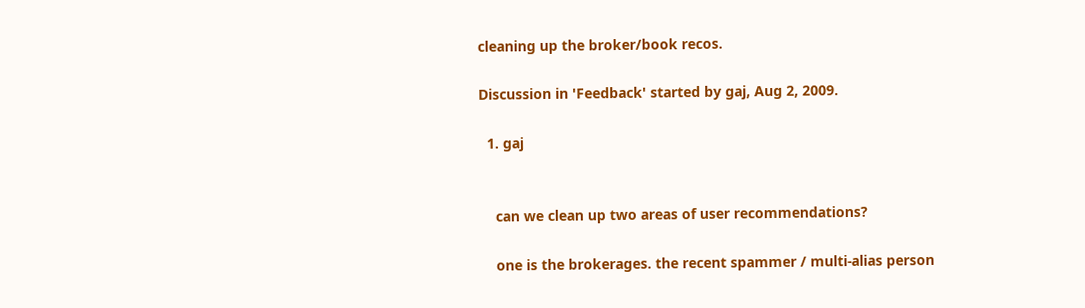cleaning up the broker/book recos.

Discussion in 'Feedback' started by gaj, Aug 2, 2009.

  1. gaj


    can we clean up two areas of user recommendations?

    one is the brokerages. the recent spammer / multi-alias person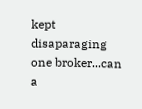kept disaparaging one broker...can a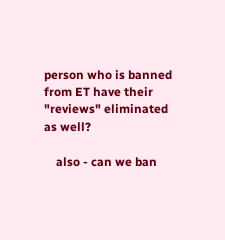person who is banned from ET have their "reviews" eliminated as well?

    also - can we ban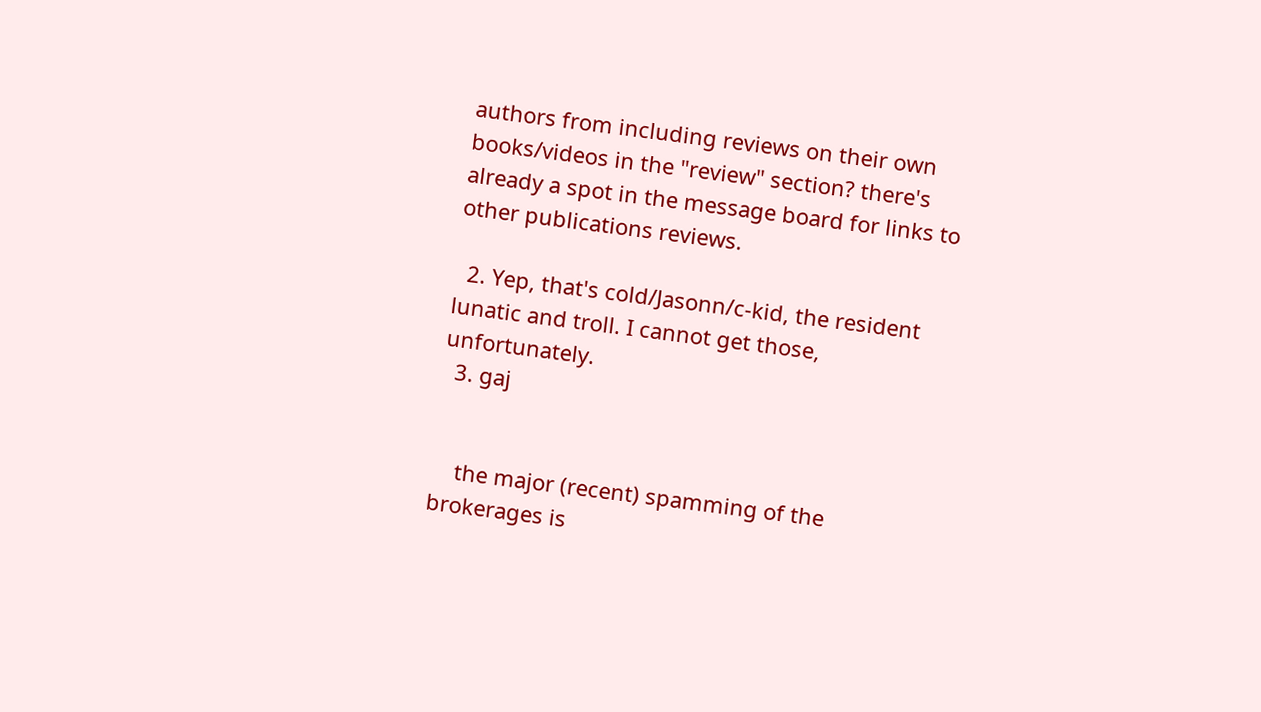authors from including reviews on their own books/videos in the "review" section? there's already a spot in the message board for links to other publications reviews.

  2. Yep, that's cold/Jasonn/c-kid, the resident lunatic and troll. I cannot get those, unfortunately.
  3. gaj


    the major (recent) spamming of the brokerages is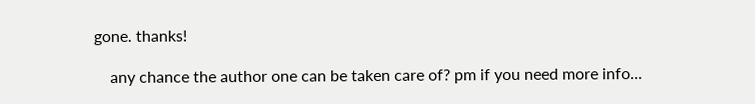gone. thanks!

    any chance the author one can be taken care of? pm if you need more info...